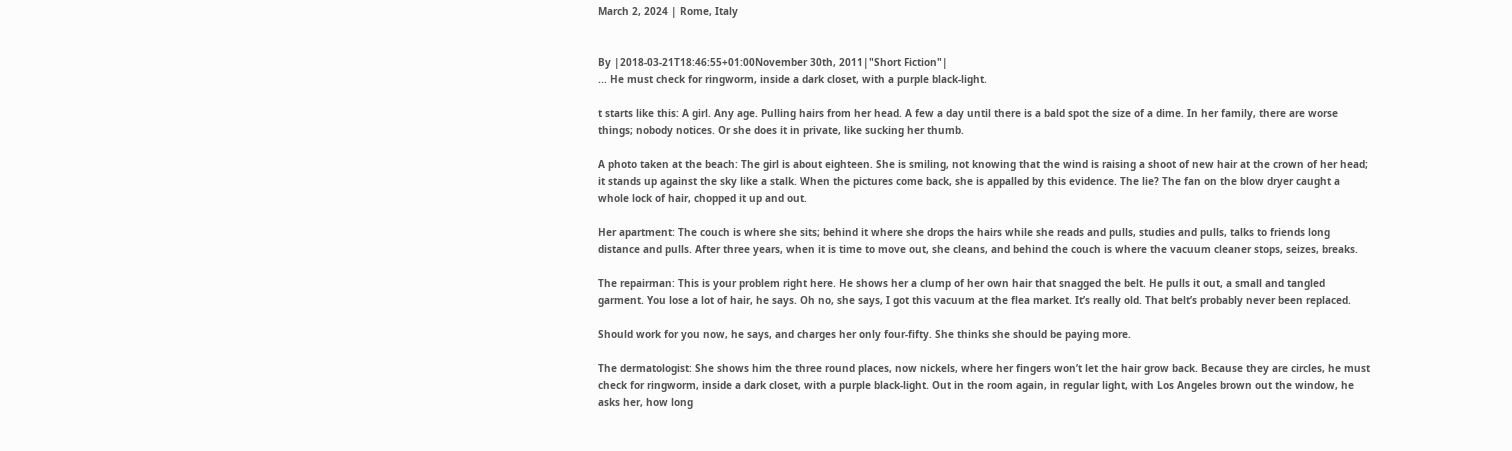March 2, 2024 | Rome, Italy


By |2018-03-21T18:46:55+01:00November 30th, 2011|"Short Fiction"|
... He must check for ringworm, inside a dark closet, with a purple black-light.

t starts like this: A girl. Any age. Pulling hairs from her head. A few a day until there is a bald spot the size of a dime. In her family, there are worse things; nobody notices. Or she does it in private, like sucking her thumb.

A photo taken at the beach: The girl is about eighteen. She is smiling, not knowing that the wind is raising a shoot of new hair at the crown of her head; it stands up against the sky like a stalk. When the pictures come back, she is appalled by this evidence. The lie? The fan on the blow dryer caught a whole lock of hair, chopped it up and out.

Her apartment: The couch is where she sits; behind it where she drops the hairs while she reads and pulls, studies and pulls, talks to friends long distance and pulls. After three years, when it is time to move out, she cleans, and behind the couch is where the vacuum cleaner stops, seizes, breaks.

The repairman: This is your problem right here. He shows her a clump of her own hair that snagged the belt. He pulls it out, a small and tangled garment. You lose a lot of hair, he says. Oh no, she says, I got this vacuum at the flea market. It’s really old. That belt’s probably never been replaced.

Should work for you now, he says, and charges her only four-fifty. She thinks she should be paying more.

The dermatologist: She shows him the three round places, now nickels, where her fingers won’t let the hair grow back. Because they are circles, he must check for ringworm, inside a dark closet, with a purple black-light. Out in the room again, in regular light, with Los Angeles brown out the window, he asks her, how long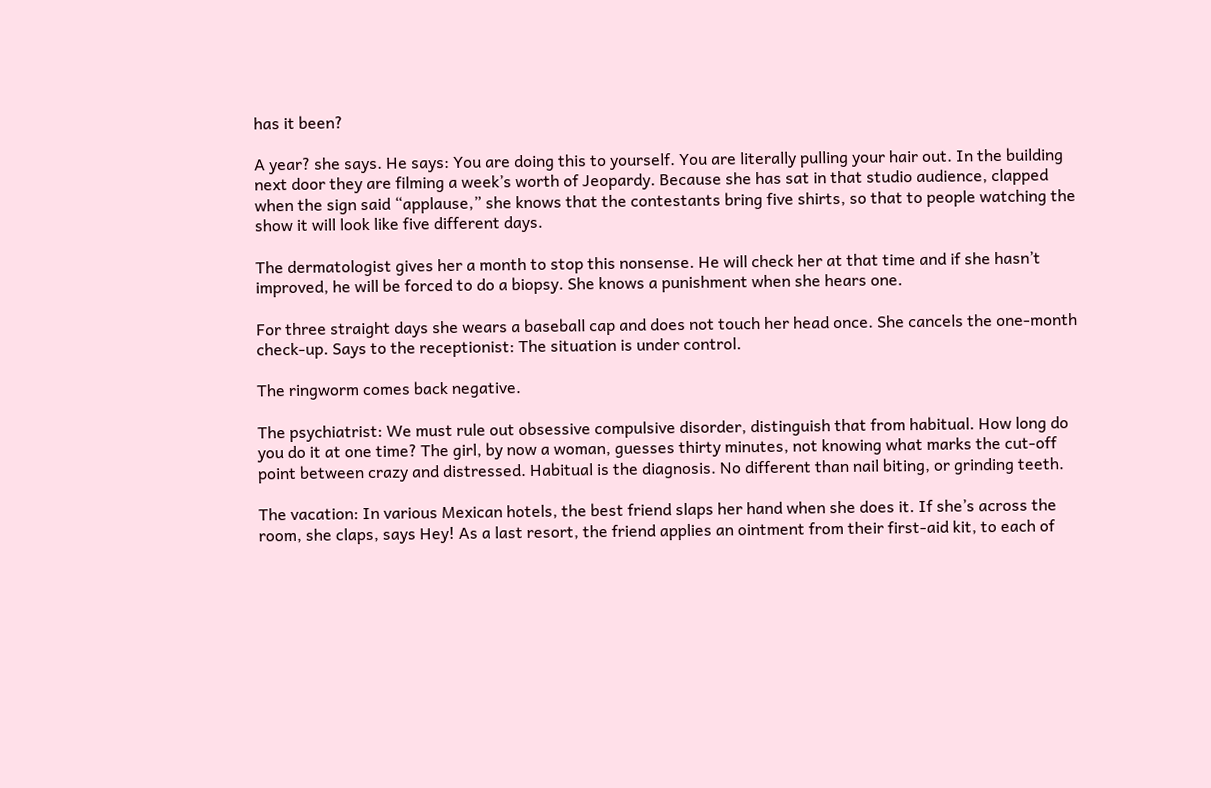has it been?

A year? she says. He says: You are doing this to yourself. You are literally pulling your hair out. In the building next door they are filming a week’s worth of Jeopardy. Because she has sat in that studio audience, clapped when the sign said “applause,” she knows that the contestants bring five shirts, so that to people watching the show it will look like five different days.

The dermatologist gives her a month to stop this nonsense. He will check her at that time and if she hasn’t improved, he will be forced to do a biopsy. She knows a punishment when she hears one.

For three straight days she wears a baseball cap and does not touch her head once. She cancels the one-month check-up. Says to the receptionist: The situation is under control.

The ringworm comes back negative.

The psychiatrist: We must rule out obsessive compulsive disorder, distinguish that from habitual. How long do you do it at one time? The girl, by now a woman, guesses thirty minutes, not knowing what marks the cut-off point between crazy and distressed. Habitual is the diagnosis. No different than nail biting, or grinding teeth.

The vacation: In various Mexican hotels, the best friend slaps her hand when she does it. If she’s across the room, she claps, says Hey! As a last resort, the friend applies an ointment from their first-aid kit, to each of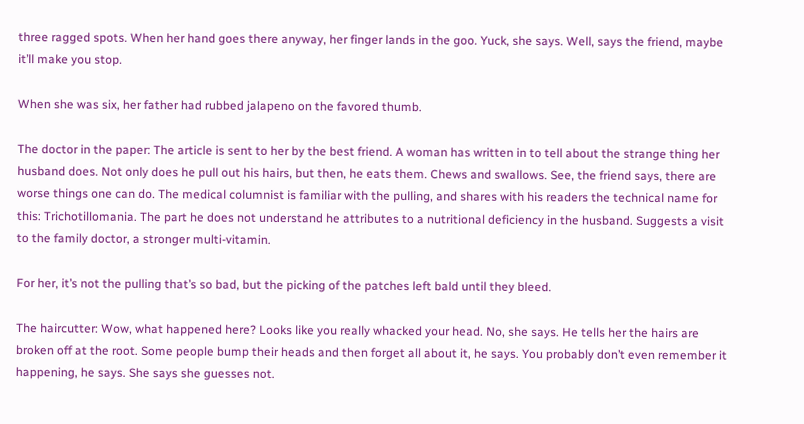three ragged spots. When her hand goes there anyway, her finger lands in the goo. Yuck, she says. Well, says the friend, maybe it’ll make you stop.

When she was six, her father had rubbed jalapeno on the favored thumb.

The doctor in the paper: The article is sent to her by the best friend. A woman has written in to tell about the strange thing her husband does. Not only does he pull out his hairs, but then, he eats them. Chews and swallows. See, the friend says, there are worse things one can do. The medical columnist is familiar with the pulling, and shares with his readers the technical name for this: Trichotillomania. The part he does not understand he attributes to a nutritional deficiency in the husband. Suggests a visit to the family doctor, a stronger multi-vitamin.

For her, it’s not the pulling that’s so bad, but the picking of the patches left bald until they bleed.

The haircutter: Wow, what happened here? Looks like you really whacked your head. No, she says. He tells her the hairs are broken off at the root. Some people bump their heads and then forget all about it, he says. You probably don’t even remember it happening, he says. She says she guesses not.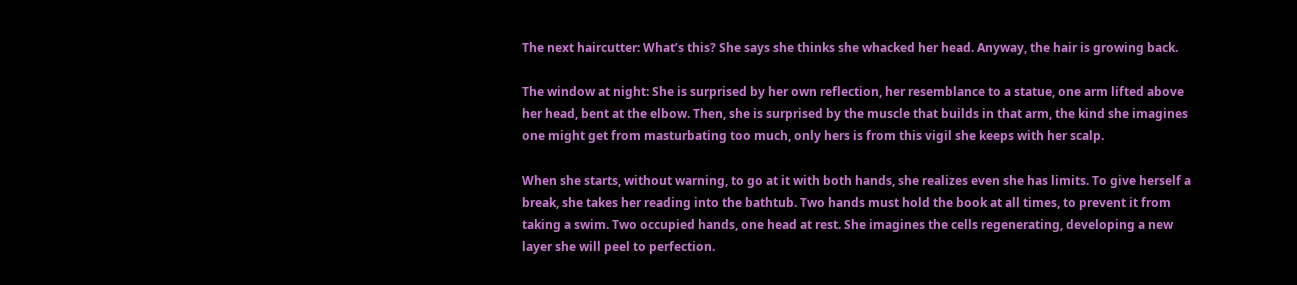The next haircutter: What’s this? She says she thinks she whacked her head. Anyway, the hair is growing back.

The window at night: She is surprised by her own reflection, her resemblance to a statue, one arm lifted above her head, bent at the elbow. Then, she is surprised by the muscle that builds in that arm, the kind she imagines one might get from masturbating too much, only hers is from this vigil she keeps with her scalp.

When she starts, without warning, to go at it with both hands, she realizes even she has limits. To give herself a break, she takes her reading into the bathtub. Two hands must hold the book at all times, to prevent it from taking a swim. Two occupied hands, one head at rest. She imagines the cells regenerating, developing a new layer she will peel to perfection.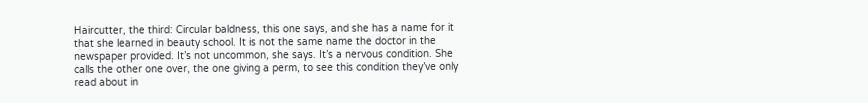Haircutter, the third: Circular baldness, this one says, and she has a name for it that she learned in beauty school. It is not the same name the doctor in the newspaper provided. It’s not uncommon, she says. It’s a nervous condition. She calls the other one over, the one giving a perm, to see this condition they’ve only read about in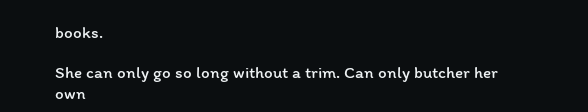books.

She can only go so long without a trim. Can only butcher her own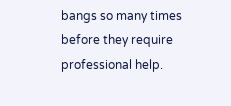bangs so many times before they require professional help.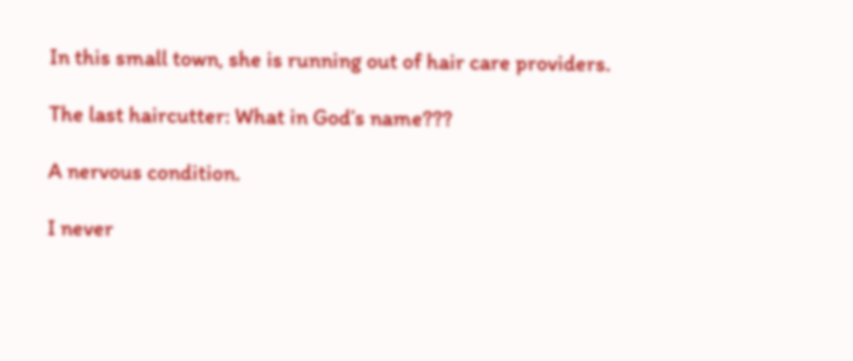In this small town, she is running out of hair care providers.

The last haircutter: What in God’s name???

A nervous condition.

I never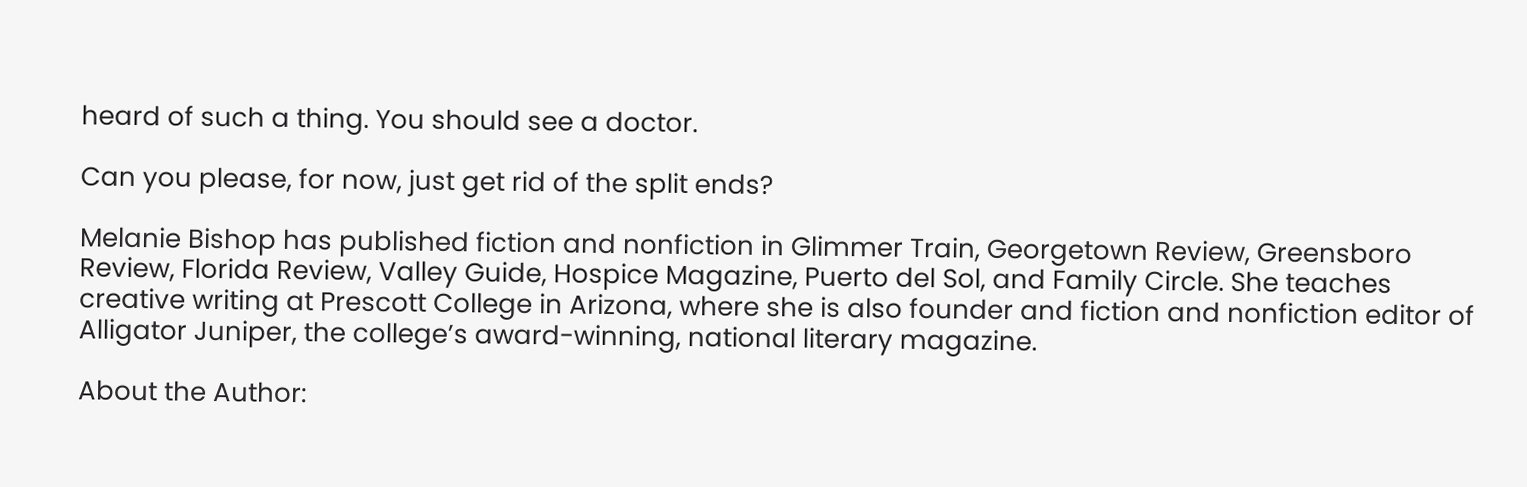heard of such a thing. You should see a doctor.

Can you please, for now, just get rid of the split ends?

Melanie Bishop has published fiction and nonfiction in Glimmer Train, Georgetown Review, Greensboro Review, Florida Review, Valley Guide, Hospice Magazine, Puerto del Sol, and Family Circle. She teaches creative writing at Prescott College in Arizona, where she is also founder and fiction and nonfiction editor of Alligator Juniper, the college’s award-winning, national literary magazine.

About the Author: